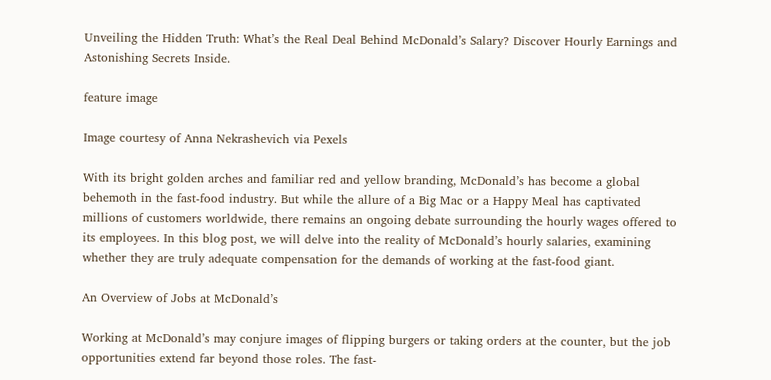Unveiling the Hidden Truth: What’s the Real Deal Behind McDonald’s Salary? Discover Hourly Earnings and Astonishing Secrets Inside.

feature image

Image courtesy of Anna Nekrashevich via Pexels

With its bright golden arches and familiar red and yellow branding, McDonald’s has become a global behemoth in the fast-food industry. But while the allure of a Big Mac or a Happy Meal has captivated millions of customers worldwide, there remains an ongoing debate surrounding the hourly wages offered to its employees. In this blog post, we will delve into the reality of McDonald’s hourly salaries, examining whether they are truly adequate compensation for the demands of working at the fast-food giant.

An Overview of Jobs at McDonald’s

Working at McDonald’s may conjure images of flipping burgers or taking orders at the counter, but the job opportunities extend far beyond those roles. The fast-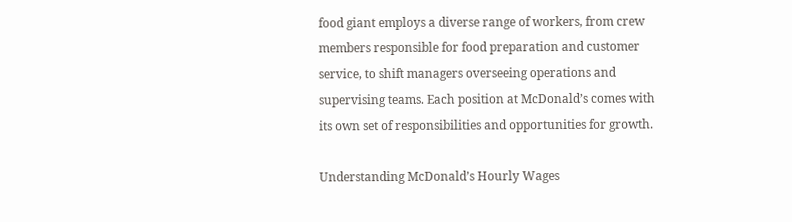food giant employs a diverse range of workers, from crew members responsible for food preparation and customer service, to shift managers overseeing operations and supervising teams. Each position at McDonald’s comes with its own set of responsibilities and opportunities for growth.

Understanding McDonald’s Hourly Wages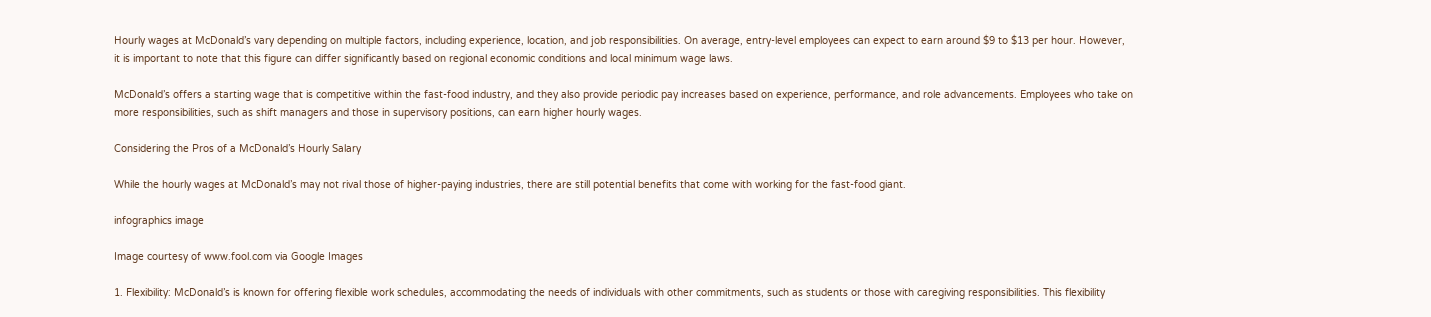Hourly wages at McDonald’s vary depending on multiple factors, including experience, location, and job responsibilities. On average, entry-level employees can expect to earn around $9 to $13 per hour. However, it is important to note that this figure can differ significantly based on regional economic conditions and local minimum wage laws.

McDonald’s offers a starting wage that is competitive within the fast-food industry, and they also provide periodic pay increases based on experience, performance, and role advancements. Employees who take on more responsibilities, such as shift managers and those in supervisory positions, can earn higher hourly wages.

Considering the Pros of a McDonald’s Hourly Salary

While the hourly wages at McDonald’s may not rival those of higher-paying industries, there are still potential benefits that come with working for the fast-food giant.

infographics image

Image courtesy of www.fool.com via Google Images

1. Flexibility: McDonald’s is known for offering flexible work schedules, accommodating the needs of individuals with other commitments, such as students or those with caregiving responsibilities. This flexibility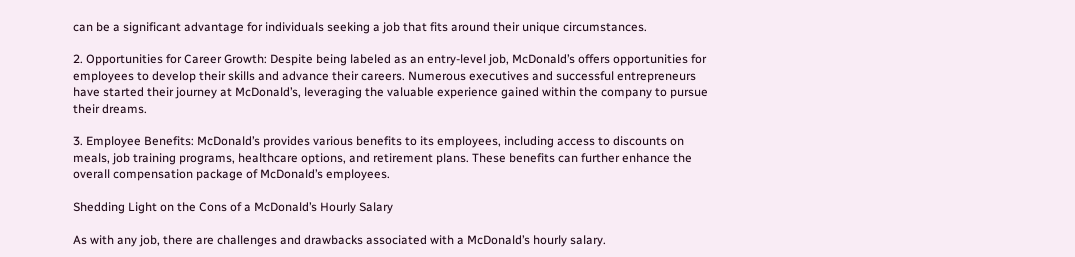can be a significant advantage for individuals seeking a job that fits around their unique circumstances.

2. Opportunities for Career Growth: Despite being labeled as an entry-level job, McDonald’s offers opportunities for employees to develop their skills and advance their careers. Numerous executives and successful entrepreneurs have started their journey at McDonald’s, leveraging the valuable experience gained within the company to pursue their dreams.

3. Employee Benefits: McDonald’s provides various benefits to its employees, including access to discounts on meals, job training programs, healthcare options, and retirement plans. These benefits can further enhance the overall compensation package of McDonald’s employees.

Shedding Light on the Cons of a McDonald’s Hourly Salary

As with any job, there are challenges and drawbacks associated with a McDonald’s hourly salary.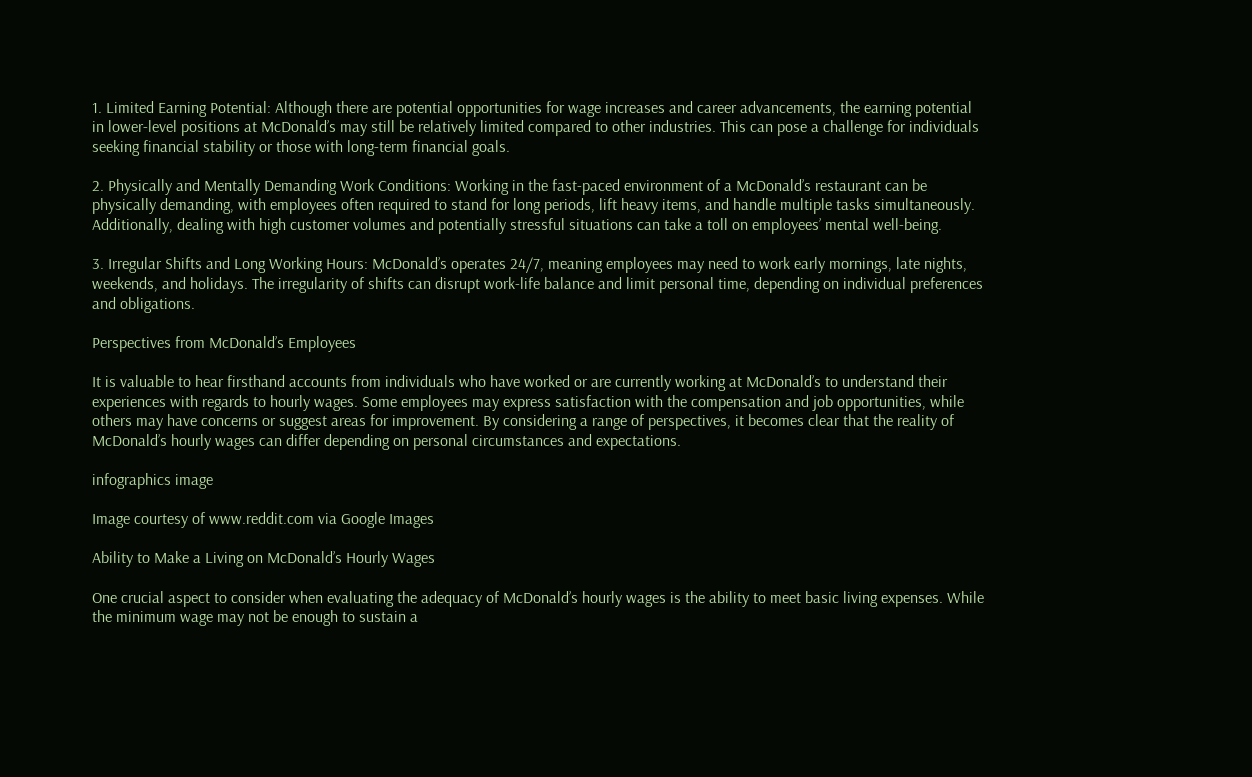1. Limited Earning Potential: Although there are potential opportunities for wage increases and career advancements, the earning potential in lower-level positions at McDonald’s may still be relatively limited compared to other industries. This can pose a challenge for individuals seeking financial stability or those with long-term financial goals.

2. Physically and Mentally Demanding Work Conditions: Working in the fast-paced environment of a McDonald’s restaurant can be physically demanding, with employees often required to stand for long periods, lift heavy items, and handle multiple tasks simultaneously. Additionally, dealing with high customer volumes and potentially stressful situations can take a toll on employees’ mental well-being.

3. Irregular Shifts and Long Working Hours: McDonald’s operates 24/7, meaning employees may need to work early mornings, late nights, weekends, and holidays. The irregularity of shifts can disrupt work-life balance and limit personal time, depending on individual preferences and obligations.

Perspectives from McDonald’s Employees

It is valuable to hear firsthand accounts from individuals who have worked or are currently working at McDonald’s to understand their experiences with regards to hourly wages. Some employees may express satisfaction with the compensation and job opportunities, while others may have concerns or suggest areas for improvement. By considering a range of perspectives, it becomes clear that the reality of McDonald’s hourly wages can differ depending on personal circumstances and expectations.

infographics image

Image courtesy of www.reddit.com via Google Images

Ability to Make a Living on McDonald’s Hourly Wages

One crucial aspect to consider when evaluating the adequacy of McDonald’s hourly wages is the ability to meet basic living expenses. While the minimum wage may not be enough to sustain a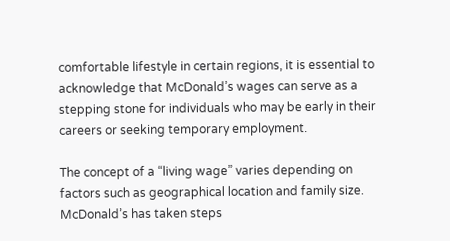comfortable lifestyle in certain regions, it is essential to acknowledge that McDonald’s wages can serve as a stepping stone for individuals who may be early in their careers or seeking temporary employment.

The concept of a “living wage” varies depending on factors such as geographical location and family size. McDonald’s has taken steps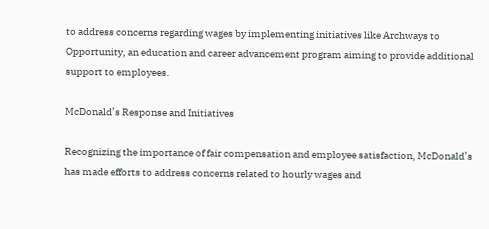to address concerns regarding wages by implementing initiatives like Archways to Opportunity, an education and career advancement program aiming to provide additional support to employees.

McDonald’s Response and Initiatives

Recognizing the importance of fair compensation and employee satisfaction, McDonald’s has made efforts to address concerns related to hourly wages and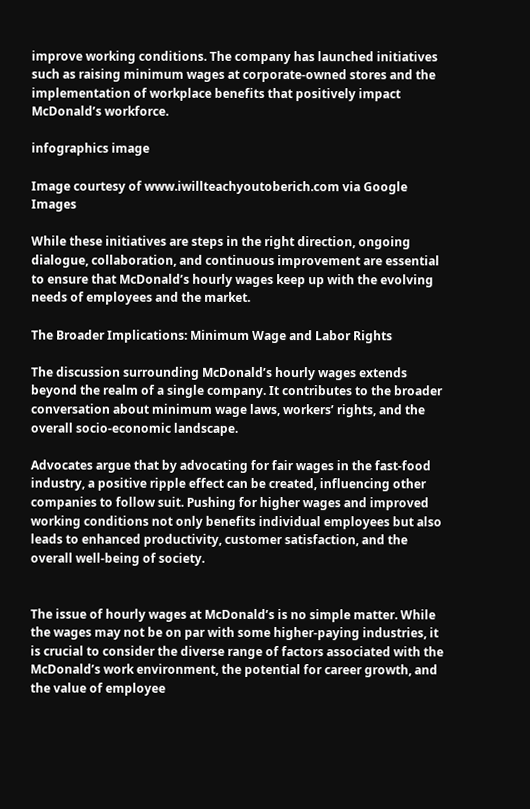improve working conditions. The company has launched initiatives such as raising minimum wages at corporate-owned stores and the implementation of workplace benefits that positively impact McDonald’s workforce.

infographics image

Image courtesy of www.iwillteachyoutoberich.com via Google Images

While these initiatives are steps in the right direction, ongoing dialogue, collaboration, and continuous improvement are essential to ensure that McDonald’s hourly wages keep up with the evolving needs of employees and the market.

The Broader Implications: Minimum Wage and Labor Rights

The discussion surrounding McDonald’s hourly wages extends beyond the realm of a single company. It contributes to the broader conversation about minimum wage laws, workers’ rights, and the overall socio-economic landscape.

Advocates argue that by advocating for fair wages in the fast-food industry, a positive ripple effect can be created, influencing other companies to follow suit. Pushing for higher wages and improved working conditions not only benefits individual employees but also leads to enhanced productivity, customer satisfaction, and the overall well-being of society.


The issue of hourly wages at McDonald’s is no simple matter. While the wages may not be on par with some higher-paying industries, it is crucial to consider the diverse range of factors associated with the McDonald’s work environment, the potential for career growth, and the value of employee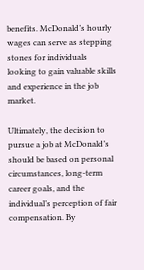benefits. McDonald’s hourly wages can serve as stepping stones for individuals looking to gain valuable skills and experience in the job market.

Ultimately, the decision to pursue a job at McDonald’s should be based on personal circumstances, long-term career goals, and the individual’s perception of fair compensation. By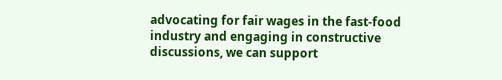advocating for fair wages in the fast-food industry and engaging in constructive discussions, we can support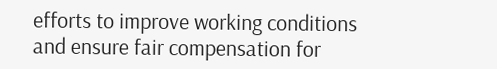efforts to improve working conditions and ensure fair compensation for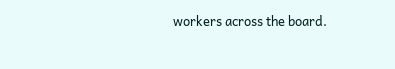workers across the board.